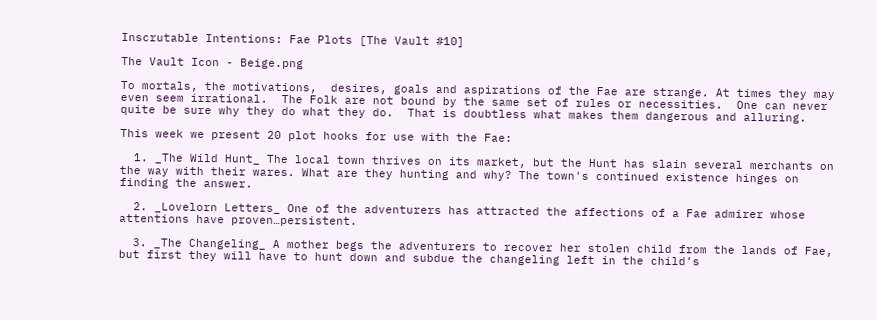Inscrutable Intentions: Fae Plots [The Vault #10]

The Vault Icon - Beige.png

To mortals, the motivations,  desires, goals and aspirations of the Fae are strange. At times they may even seem irrational.  The Folk are not bound by the same set of rules or necessities.  One can never quite be sure why they do what they do.  That is doubtless what makes them dangerous and alluring.

This week we present 20 plot hooks for use with the Fae:

  1. _The Wild Hunt_ The local town thrives on its market, but the Hunt has slain several merchants on the way with their wares. What are they hunting and why? The town's continued existence hinges on finding the answer.

  2. _Lovelorn Letters_ One of the adventurers has attracted the affections of a Fae admirer whose attentions have proven…persistent.

  3. _The Changeling_ A mother begs the adventurers to recover her stolen child from the lands of Fae, but first they will have to hunt down and subdue the changeling left in the child’s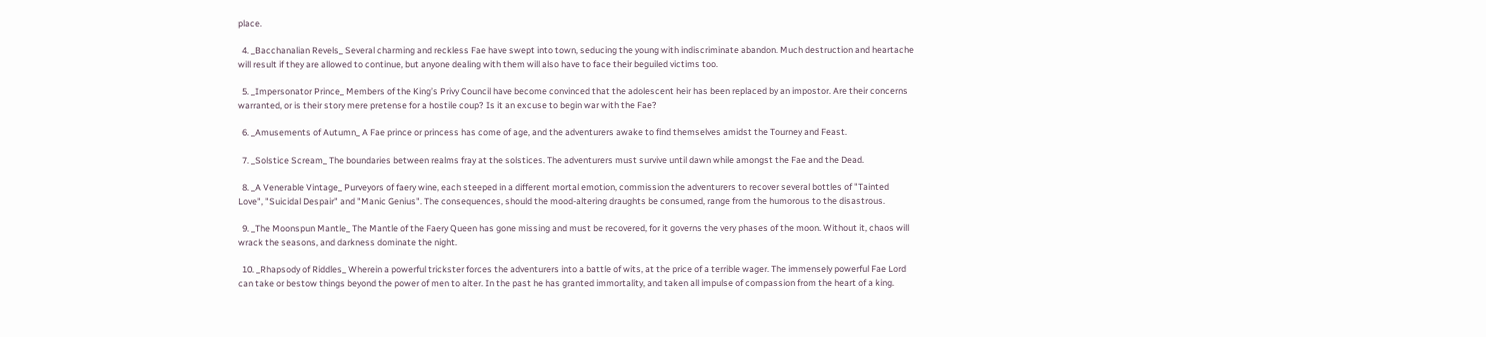place.

  4. _Bacchanalian Revels_ Several charming and reckless Fae have swept into town, seducing the young with indiscriminate abandon. Much destruction and heartache will result if they are allowed to continue, but anyone dealing with them will also have to face their beguiled victims too.

  5. _Impersonator Prince_ Members of the King’s Privy Council have become convinced that the adolescent heir has been replaced by an impostor. Are their concerns warranted, or is their story mere pretense for a hostile coup? Is it an excuse to begin war with the Fae?

  6. _Amusements of Autumn_ A Fae prince or princess has come of age, and the adventurers awake to find themselves amidst the Tourney and Feast.

  7. _Solstice Scream_ The boundaries between realms fray at the solstices. The adventurers must survive until dawn while amongst the Fae and the Dead.

  8. _A Venerable Vintage_ Purveyors of faery wine, each steeped in a different mortal emotion, commission the adventurers to recover several bottles of "Tainted Love", "Suicidal Despair" and "Manic Genius". The consequences, should the mood-altering draughts be consumed, range from the humorous to the disastrous.

  9. _The Moonspun Mantle_ The Mantle of the Faery Queen has gone missing and must be recovered, for it governs the very phases of the moon. Without it, chaos will wrack the seasons, and darkness dominate the night.

  10. _Rhapsody of Riddles_ Wherein a powerful trickster forces the adventurers into a battle of wits, at the price of a terrible wager. The immensely powerful Fae Lord can take or bestow things beyond the power of men to alter. In the past he has granted immortality, and taken all impulse of compassion from the heart of a king.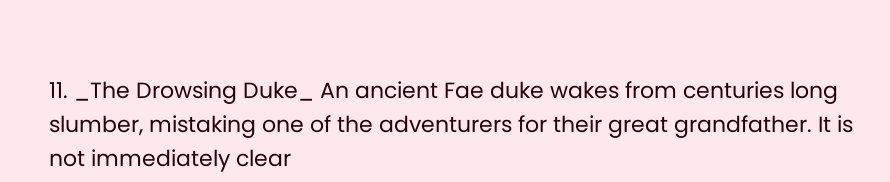11. _The Drowsing Duke_ An ancient Fae duke wakes from centuries long slumber, mistaking one of the adventurers for their great grandfather. It is not immediately clear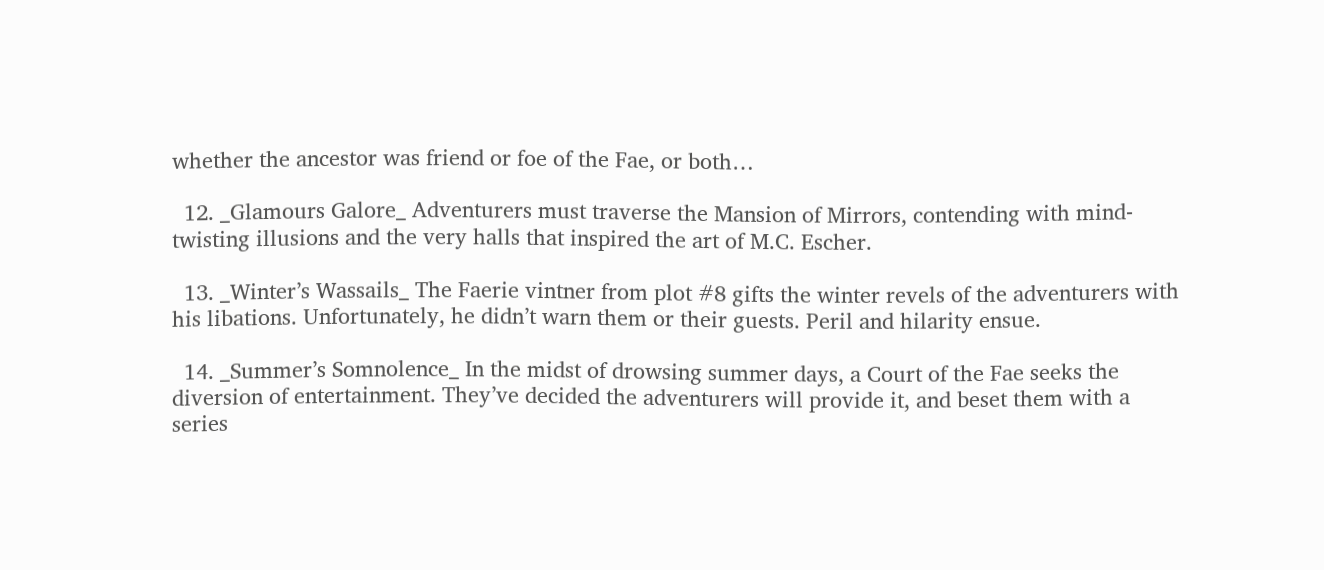whether the ancestor was friend or foe of the Fae, or both…

  12. _Glamours Galore_ Adventurers must traverse the Mansion of Mirrors, contending with mind-twisting illusions and the very halls that inspired the art of M.C. Escher.

  13. _Winter’s Wassails_ The Faerie vintner from plot #8 gifts the winter revels of the adventurers with his libations. Unfortunately, he didn’t warn them or their guests. Peril and hilarity ensue.

  14. _Summer’s Somnolence_ In the midst of drowsing summer days, a Court of the Fae seeks the diversion of entertainment. They’ve decided the adventurers will provide it, and beset them with a series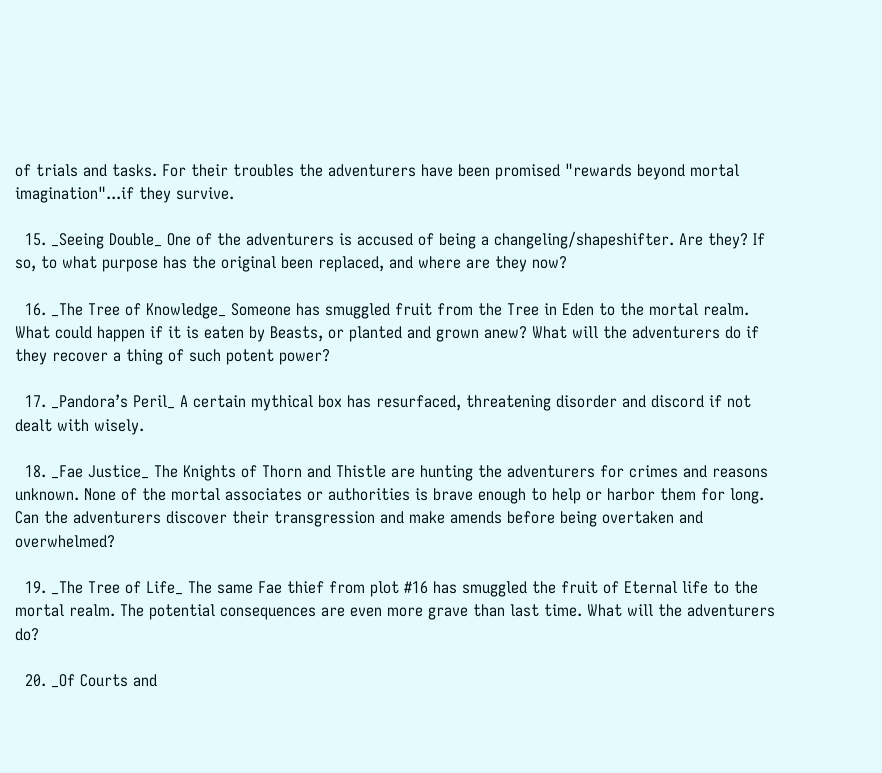of trials and tasks. For their troubles the adventurers have been promised "rewards beyond mortal imagination"...if they survive.

  15. _Seeing Double_ One of the adventurers is accused of being a changeling/shapeshifter. Are they? If so, to what purpose has the original been replaced, and where are they now?

  16. _The Tree of Knowledge_ Someone has smuggled fruit from the Tree in Eden to the mortal realm. What could happen if it is eaten by Beasts, or planted and grown anew? What will the adventurers do if they recover a thing of such potent power?

  17. _Pandora’s Peril_ A certain mythical box has resurfaced, threatening disorder and discord if not dealt with wisely.

  18. _Fae Justice_ The Knights of Thorn and Thistle are hunting the adventurers for crimes and reasons unknown. None of the mortal associates or authorities is brave enough to help or harbor them for long. Can the adventurers discover their transgression and make amends before being overtaken and overwhelmed?

  19. _The Tree of Life_ The same Fae thief from plot #16 has smuggled the fruit of Eternal life to the mortal realm. The potential consequences are even more grave than last time. What will the adventurers do?

  20. _Of Courts and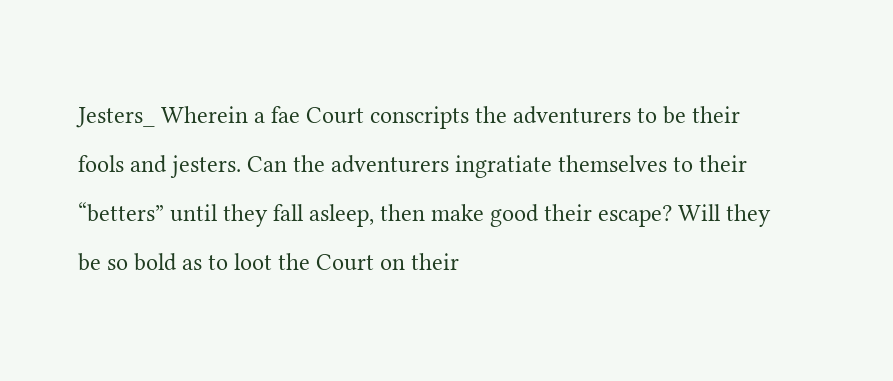Jesters_ Wherein a fae Court conscripts the adventurers to be their fools and jesters. Can the adventurers ingratiate themselves to their “betters” until they fall asleep, then make good their escape? Will they be so bold as to loot the Court on their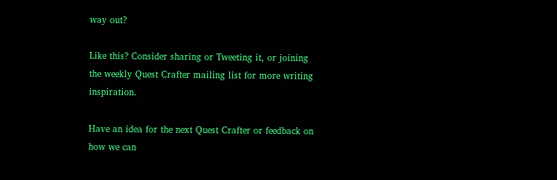way out?

Like this? Consider sharing or Tweeting it, or joining the weekly Quest Crafter mailing list for more writing inspiration.

Have an idea for the next Quest Crafter or feedback on how we can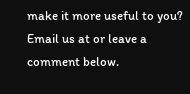make it more useful to you? Email us at or leave a comment below.